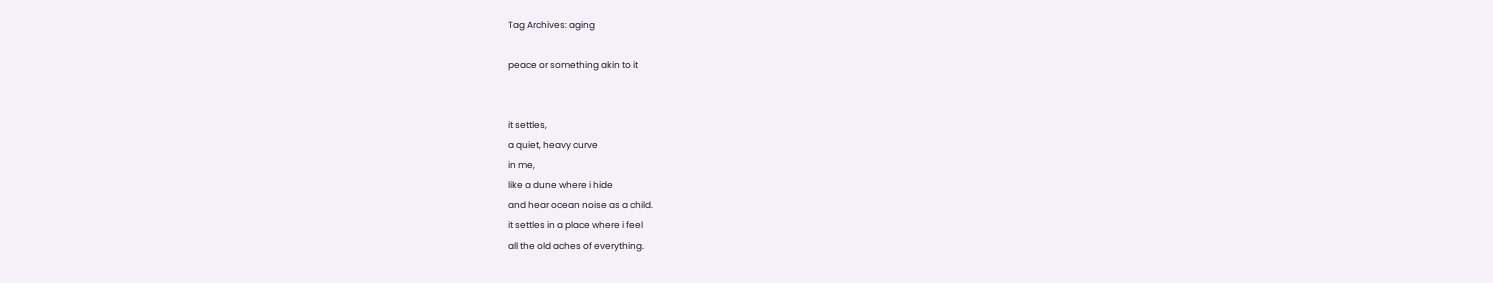Tag Archives: aging

peace or something akin to it


it settles,
a quiet, heavy curve
in me,
like a dune where i hide
and hear ocean noise as a child.
it settles in a place where i feel
all the old aches of everything.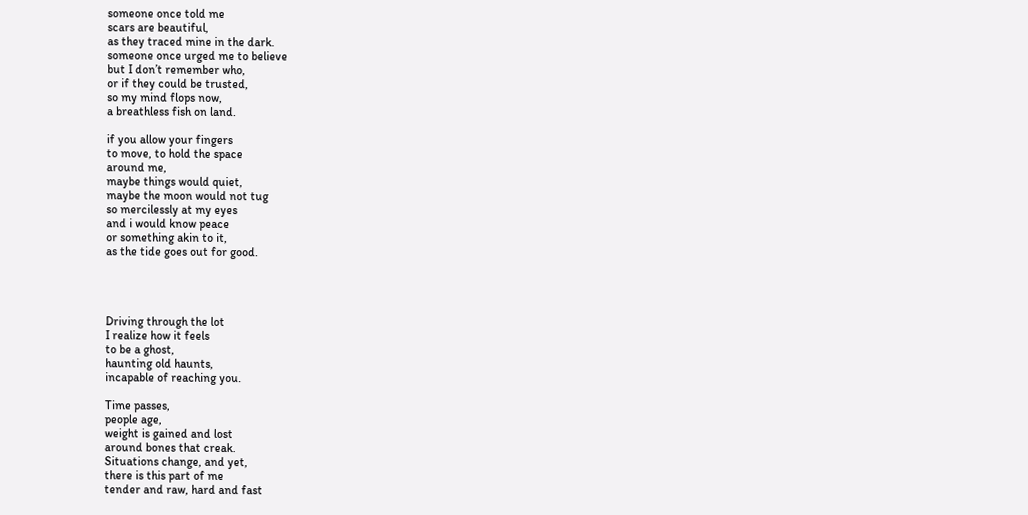someone once told me
scars are beautiful,
as they traced mine in the dark.
someone once urged me to believe
but I don’t remember who,
or if they could be trusted,
so my mind flops now,
a breathless fish on land.

if you allow your fingers
to move, to hold the space
around me,
maybe things would quiet,
maybe the moon would not tug
so mercilessly at my eyes
and i would know peace
or something akin to it,
as the tide goes out for good.




Driving through the lot
I realize how it feels
to be a ghost,
haunting old haunts,
incapable of reaching you.

Time passes,
people age,
weight is gained and lost
around bones that creak.
Situations change, and yet,
there is this part of me
tender and raw, hard and fast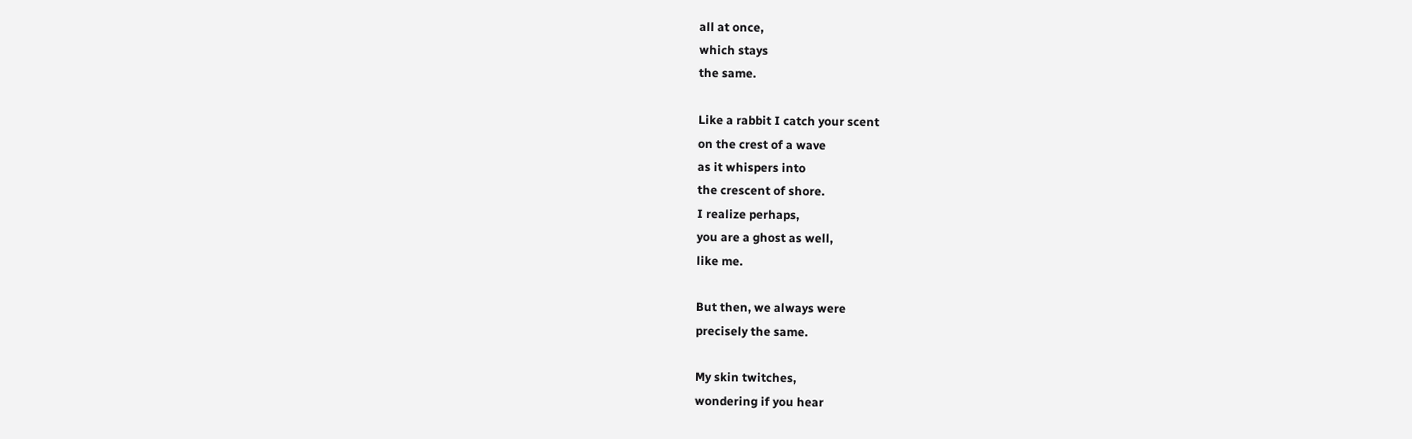all at once,
which stays
the same.

Like a rabbit I catch your scent
on the crest of a wave
as it whispers into
the crescent of shore.
I realize perhaps,
you are a ghost as well,
like me.

But then, we always were
precisely the same.

My skin twitches,
wondering if you hear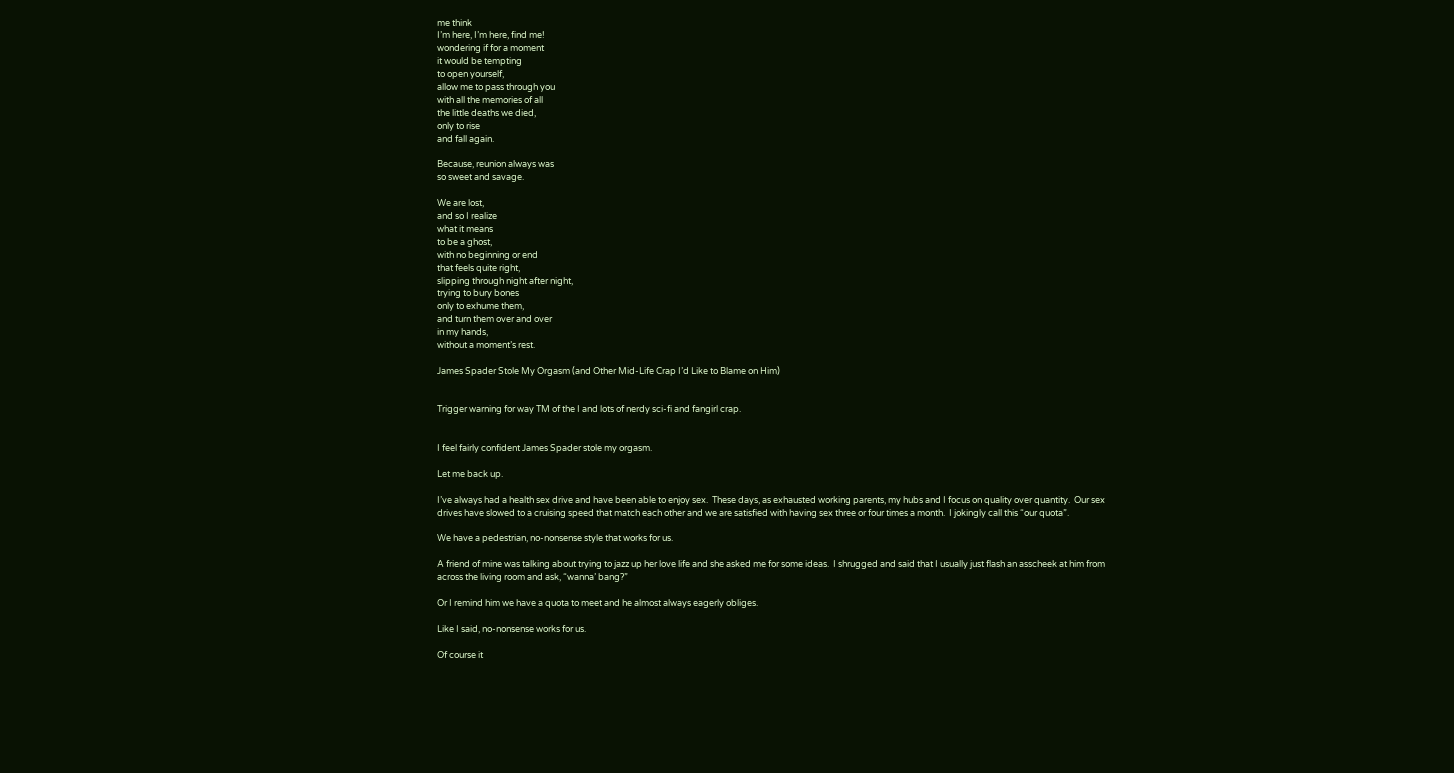me think
I’m here, I’m here, find me!
wondering if for a moment
it would be tempting
to open yourself,
allow me to pass through you
with all the memories of all
the little deaths we died,
only to rise
and fall again.

Because, reunion always was
so sweet and savage.

We are lost,
and so I realize
what it means
to be a ghost,
with no beginning or end
that feels quite right,
slipping through night after night,
trying to bury bones
only to exhume them,
and turn them over and over
in my hands,
without a moment’s rest.

James Spader Stole My Orgasm (and Other Mid-Life Crap I’d Like to Blame on Him)


Trigger warning for way TM of the I and lots of nerdy sci-fi and fangirl crap.


I feel fairly confident James Spader stole my orgasm.

Let me back up.

I’ve always had a health sex drive and have been able to enjoy sex.  These days, as exhausted working parents, my hubs and I focus on quality over quantity.  Our sex drives have slowed to a cruising speed that match each other and we are satisfied with having sex three or four times a month.  I jokingly call this “our quota”.

We have a pedestrian, no-nonsense style that works for us.

A friend of mine was talking about trying to jazz up her love life and she asked me for some ideas.  I shrugged and said that I usually just flash an asscheek at him from across the living room and ask, “wanna’ bang?”

Or I remind him we have a quota to meet and he almost always eagerly obliges.

Like I said, no-nonsense works for us.

Of course it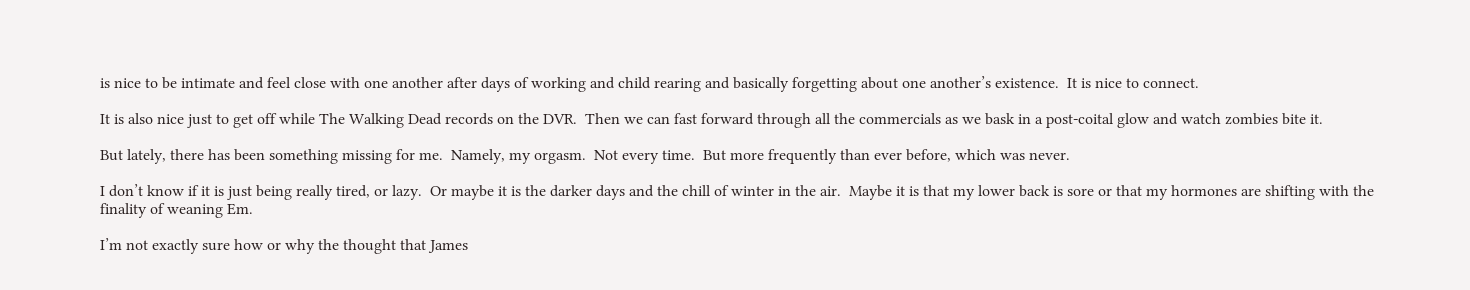is nice to be intimate and feel close with one another after days of working and child rearing and basically forgetting about one another’s existence.  It is nice to connect.

It is also nice just to get off while The Walking Dead records on the DVR.  Then we can fast forward through all the commercials as we bask in a post-coital glow and watch zombies bite it.

But lately, there has been something missing for me.  Namely, my orgasm.  Not every time.  But more frequently than ever before, which was never.

I don’t know if it is just being really tired, or lazy.  Or maybe it is the darker days and the chill of winter in the air.  Maybe it is that my lower back is sore or that my hormones are shifting with the finality of weaning Em.

I’m not exactly sure how or why the thought that James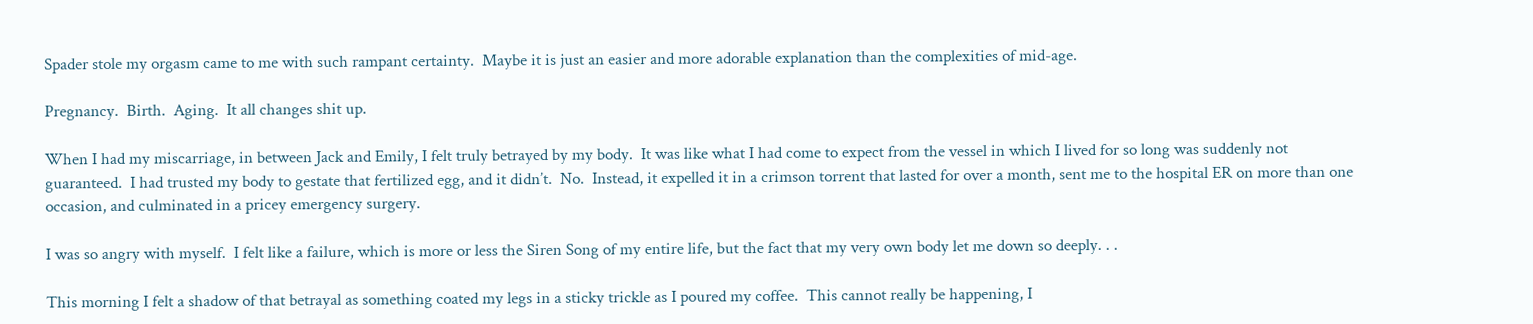Spader stole my orgasm came to me with such rampant certainty.  Maybe it is just an easier and more adorable explanation than the complexities of mid-age.

Pregnancy.  Birth.  Aging.  It all changes shit up.

When I had my miscarriage, in between Jack and Emily, I felt truly betrayed by my body.  It was like what I had come to expect from the vessel in which I lived for so long was suddenly not guaranteed.  I had trusted my body to gestate that fertilized egg, and it didn’t.  No.  Instead, it expelled it in a crimson torrent that lasted for over a month, sent me to the hospital ER on more than one occasion, and culminated in a pricey emergency surgery.

I was so angry with myself.  I felt like a failure, which is more or less the Siren Song of my entire life, but the fact that my very own body let me down so deeply. . .

This morning I felt a shadow of that betrayal as something coated my legs in a sticky trickle as I poured my coffee.  This cannot really be happening, I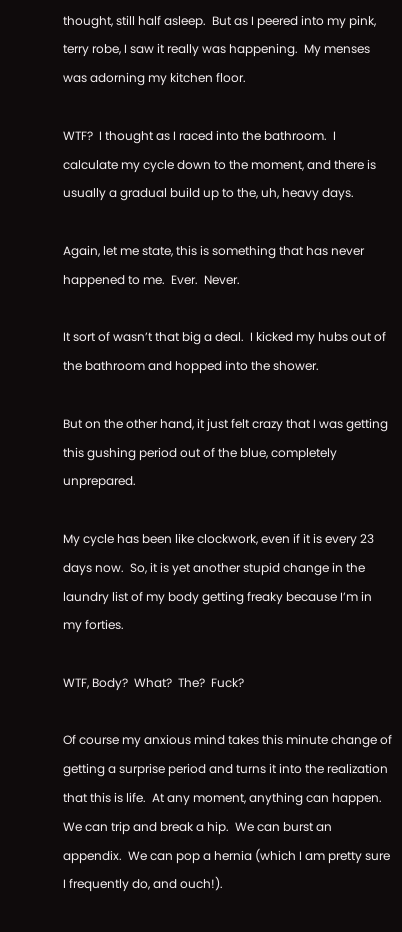thought, still half asleep.  But as I peered into my pink, terry robe, I saw it really was happening.  My menses was adorning my kitchen floor.

WTF?  I thought as I raced into the bathroom.  I calculate my cycle down to the moment, and there is usually a gradual build up to the, uh, heavy days.

Again, let me state, this is something that has never happened to me.  Ever.  Never.

It sort of wasn’t that big a deal.  I kicked my hubs out of the bathroom and hopped into the shower.

But on the other hand, it just felt crazy that I was getting this gushing period out of the blue, completely unprepared.

My cycle has been like clockwork, even if it is every 23 days now.  So, it is yet another stupid change in the laundry list of my body getting freaky because I’m in my forties.

WTF, Body?  What?  The?  Fuck?

Of course my anxious mind takes this minute change of getting a surprise period and turns it into the realization that this is life.  At any moment, anything can happen.  We can trip and break a hip.  We can burst an appendix.  We can pop a hernia (which I am pretty sure I frequently do, and ouch!).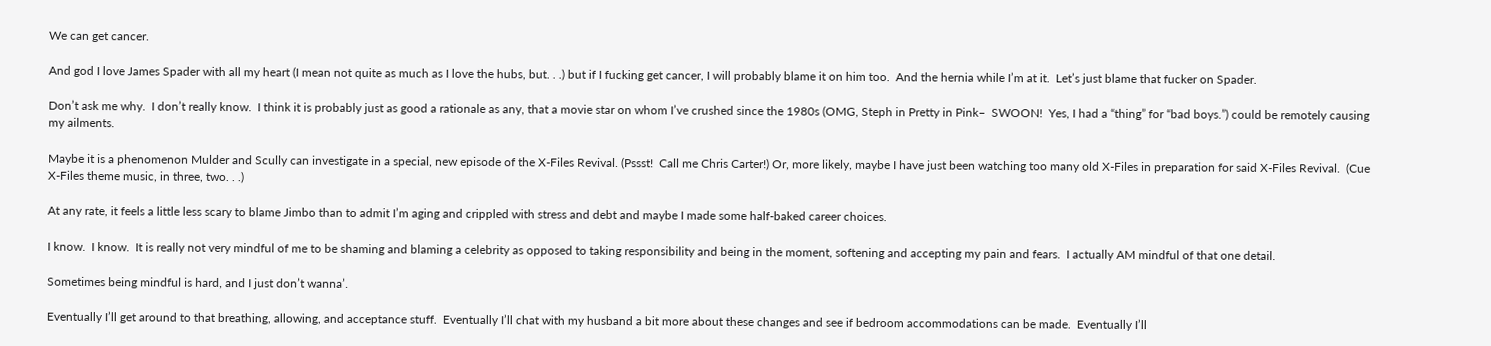We can get cancer.

And god I love James Spader with all my heart (I mean not quite as much as I love the hubs, but. . .) but if I fucking get cancer, I will probably blame it on him too.  And the hernia while I’m at it.  Let’s just blame that fucker on Spader.

Don’t ask me why.  I don’t really know.  I think it is probably just as good a rationale as any, that a movie star on whom I’ve crushed since the 1980s (OMG, Steph in Pretty in Pink–  SWOON!  Yes, I had a “thing” for “bad boys.”) could be remotely causing my ailments.

Maybe it is a phenomenon Mulder and Scully can investigate in a special, new episode of the X-Files Revival. (Pssst!  Call me Chris Carter!) Or, more likely, maybe I have just been watching too many old X-Files in preparation for said X-Files Revival.  (Cue X-Files theme music, in three, two. . .)

At any rate, it feels a little less scary to blame Jimbo than to admit I’m aging and crippled with stress and debt and maybe I made some half-baked career choices.

I know.  I know.  It is really not very mindful of me to be shaming and blaming a celebrity as opposed to taking responsibility and being in the moment, softening and accepting my pain and fears.  I actually AM mindful of that one detail.

Sometimes being mindful is hard, and I just don’t wanna’.

Eventually I’ll get around to that breathing, allowing, and acceptance stuff.  Eventually I’ll chat with my husband a bit more about these changes and see if bedroom accommodations can be made.  Eventually I’ll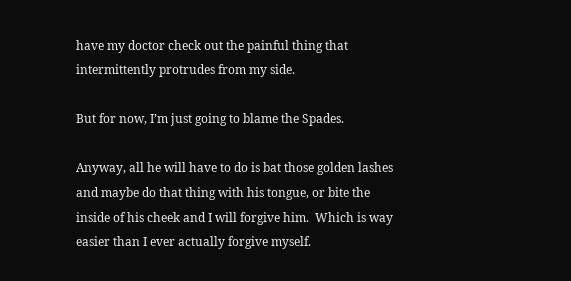have my doctor check out the painful thing that intermittently protrudes from my side.

But for now, I’m just going to blame the Spades.

Anyway, all he will have to do is bat those golden lashes and maybe do that thing with his tongue, or bite the inside of his cheek and I will forgive him.  Which is way easier than I ever actually forgive myself.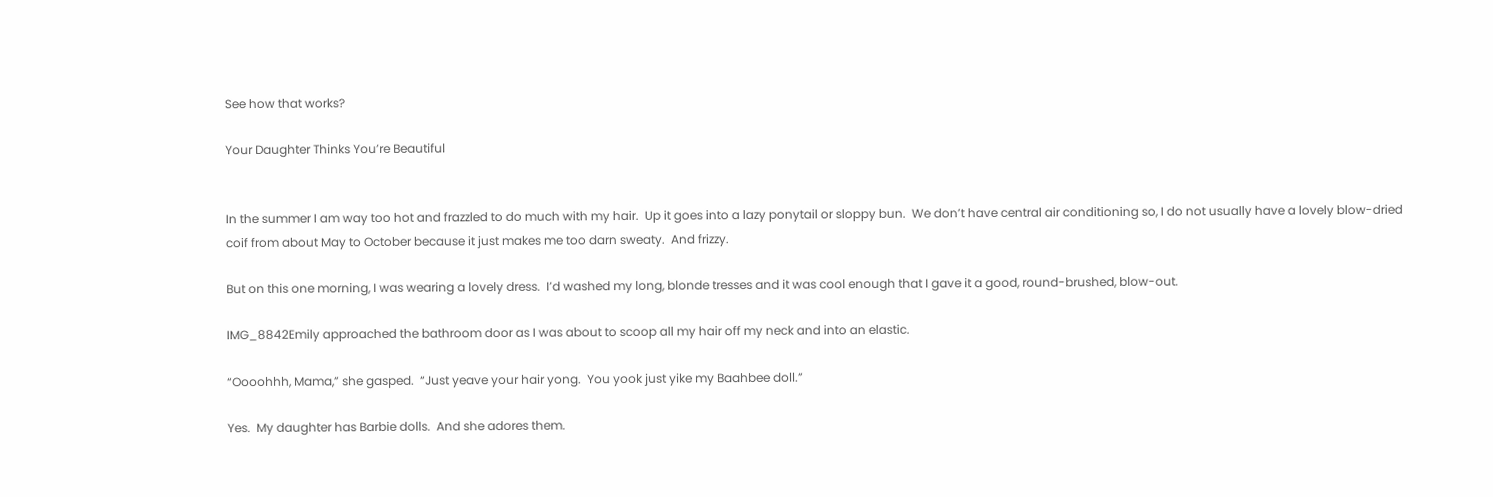See how that works?

Your Daughter Thinks You’re Beautiful


In the summer I am way too hot and frazzled to do much with my hair.  Up it goes into a lazy ponytail or sloppy bun.  We don’t have central air conditioning so, I do not usually have a lovely blow-dried coif from about May to October because it just makes me too darn sweaty.  And frizzy.

But on this one morning, I was wearing a lovely dress.  I’d washed my long, blonde tresses and it was cool enough that I gave it a good, round-brushed, blow-out.

IMG_8842Emily approached the bathroom door as I was about to scoop all my hair off my neck and into an elastic.

“Oooohhh, Mama,” she gasped.  “Just yeave your hair yong.  You yook just yike my Baahbee doll.”

Yes.  My daughter has Barbie dolls.  And she adores them.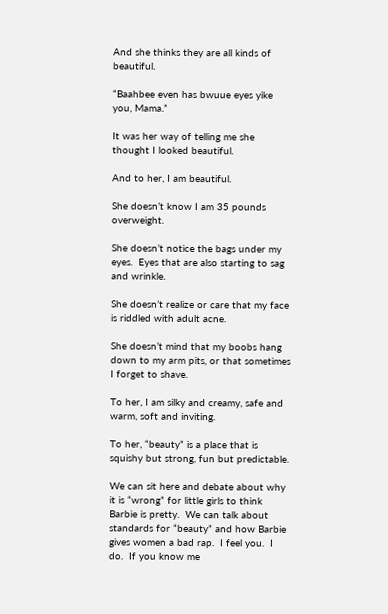And she thinks they are all kinds of beautiful.

“Baahbee even has bwuue eyes yike you, Mama.”

It was her way of telling me she thought I looked beautiful.

And to her, I am beautiful.

She doesn’t know I am 35 pounds overweight.

She doesn’t notice the bags under my eyes.  Eyes that are also starting to sag and wrinkle.

She doesn’t realize or care that my face is riddled with adult acne.

She doesn’t mind that my boobs hang down to my arm pits, or that sometimes I forget to shave.

To her, I am silky and creamy, safe and warm, soft and inviting.

To her, “beauty” is a place that is squishy but strong, fun but predictable.

We can sit here and debate about why it is “wrong” for little girls to think Barbie is pretty.  We can talk about standards for “beauty” and how Barbie gives women a bad rap.  I feel you.  I do.  If you know me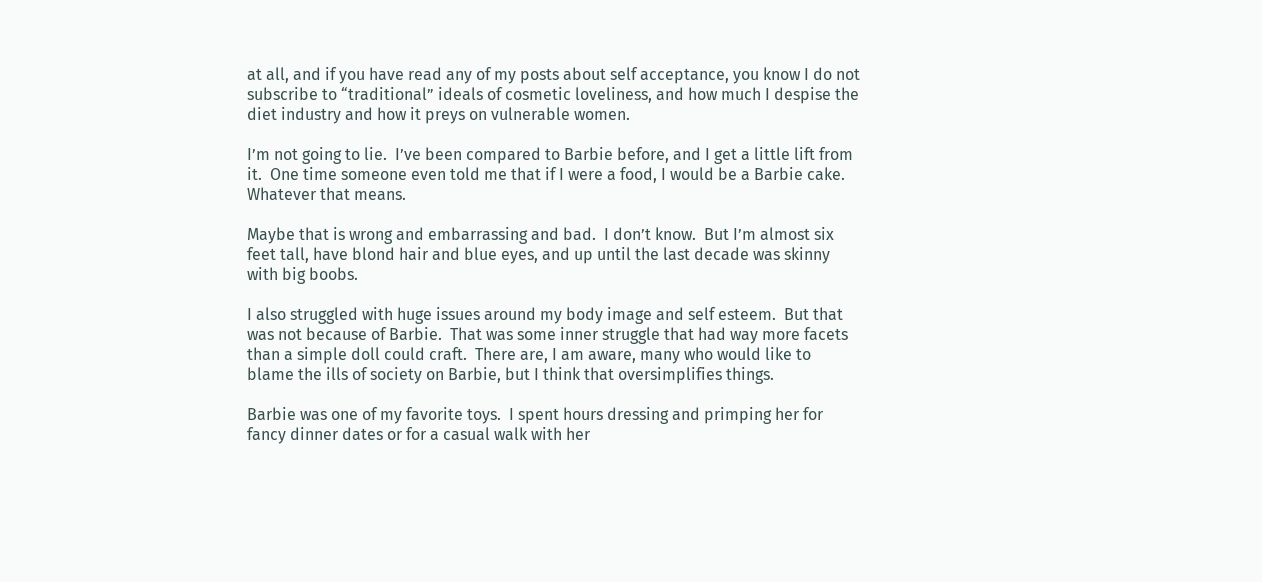at all, and if you have read any of my posts about self acceptance, you know I do not subscribe to “traditional” ideals of cosmetic loveliness, and how much I despise the diet industry and how it preys on vulnerable women.

I’m not going to lie.  I’ve been compared to Barbie before, and I get a little lift from it.  One time someone even told me that if I were a food, I would be a Barbie cake.  Whatever that means.

Maybe that is wrong and embarrassing and bad.  I don’t know.  But I’m almost six feet tall, have blond hair and blue eyes, and up until the last decade was skinny with big boobs.

I also struggled with huge issues around my body image and self esteem.  But that was not because of Barbie.  That was some inner struggle that had way more facets than a simple doll could craft.  There are, I am aware, many who would like to blame the ills of society on Barbie, but I think that oversimplifies things.

Barbie was one of my favorite toys.  I spent hours dressing and primping her for fancy dinner dates or for a casual walk with her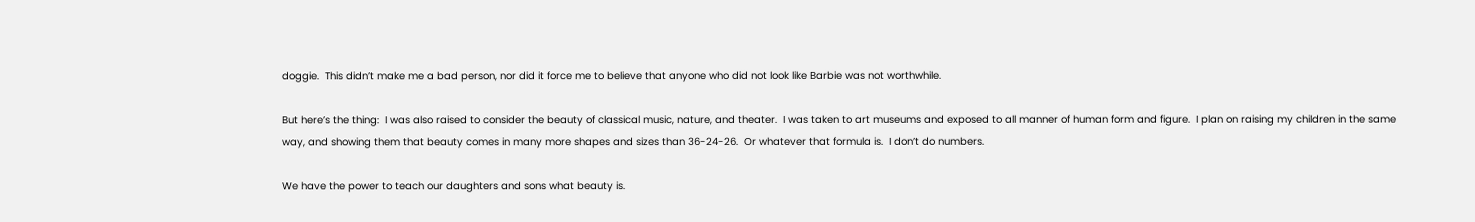doggie.  This didn’t make me a bad person, nor did it force me to believe that anyone who did not look like Barbie was not worthwhile.

But here’s the thing:  I was also raised to consider the beauty of classical music, nature, and theater.  I was taken to art museums and exposed to all manner of human form and figure.  I plan on raising my children in the same way, and showing them that beauty comes in many more shapes and sizes than 36-24-26.  Or whatever that formula is.  I don’t do numbers.

We have the power to teach our daughters and sons what beauty is.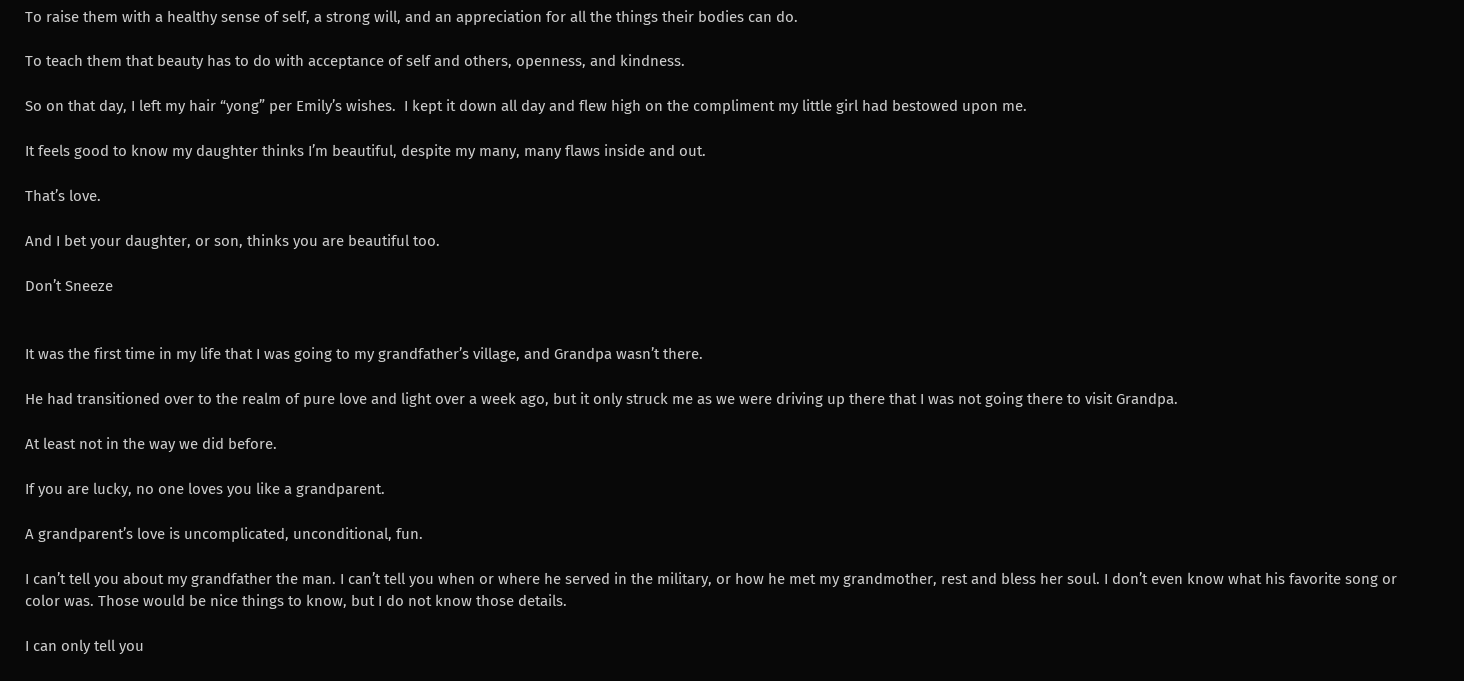To raise them with a healthy sense of self, a strong will, and an appreciation for all the things their bodies can do.

To teach them that beauty has to do with acceptance of self and others, openness, and kindness.

So on that day, I left my hair “yong” per Emily’s wishes.  I kept it down all day and flew high on the compliment my little girl had bestowed upon me.

It feels good to know my daughter thinks I’m beautiful, despite my many, many flaws inside and out.

That’s love.

And I bet your daughter, or son, thinks you are beautiful too.

Don’t Sneeze


It was the first time in my life that I was going to my grandfather’s village, and Grandpa wasn’t there.

He had transitioned over to the realm of pure love and light over a week ago, but it only struck me as we were driving up there that I was not going there to visit Grandpa.

At least not in the way we did before.

If you are lucky, no one loves you like a grandparent.

A grandparent’s love is uncomplicated, unconditional, fun.

I can’t tell you about my grandfather the man. I can’t tell you when or where he served in the military, or how he met my grandmother, rest and bless her soul. I don’t even know what his favorite song or color was. Those would be nice things to know, but I do not know those details.

I can only tell you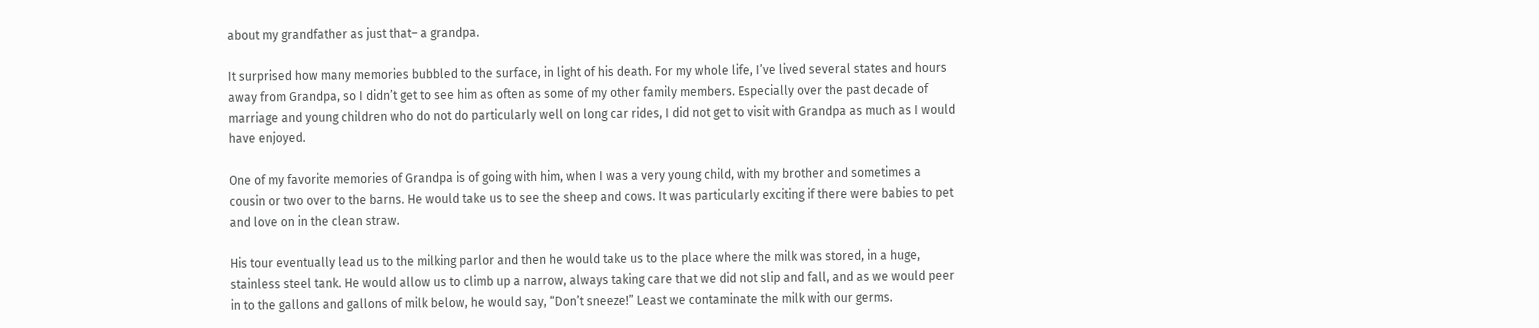about my grandfather as just that– a grandpa.

It surprised how many memories bubbled to the surface, in light of his death. For my whole life, I’ve lived several states and hours away from Grandpa, so I didn’t get to see him as often as some of my other family members. Especially over the past decade of marriage and young children who do not do particularly well on long car rides, I did not get to visit with Grandpa as much as I would have enjoyed.

One of my favorite memories of Grandpa is of going with him, when I was a very young child, with my brother and sometimes a cousin or two over to the barns. He would take us to see the sheep and cows. It was particularly exciting if there were babies to pet and love on in the clean straw.

His tour eventually lead us to the milking parlor and then he would take us to the place where the milk was stored, in a huge, stainless steel tank. He would allow us to climb up a narrow, always taking care that we did not slip and fall, and as we would peer in to the gallons and gallons of milk below, he would say, “Don’t sneeze!” Least we contaminate the milk with our germs.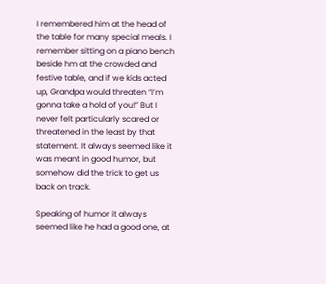I remembered him at the head of the table for many special meals. I remember sitting on a piano bench beside hm at the crowded and festive table, and if we kids acted up, Grandpa would threaten “I’m gonna take a hold of you!” But I never felt particularly scared or threatened in the least by that statement. It always seemed like it was meant in good humor, but somehow did the trick to get us back on track.

Speaking of humor it always seemed like he had a good one, at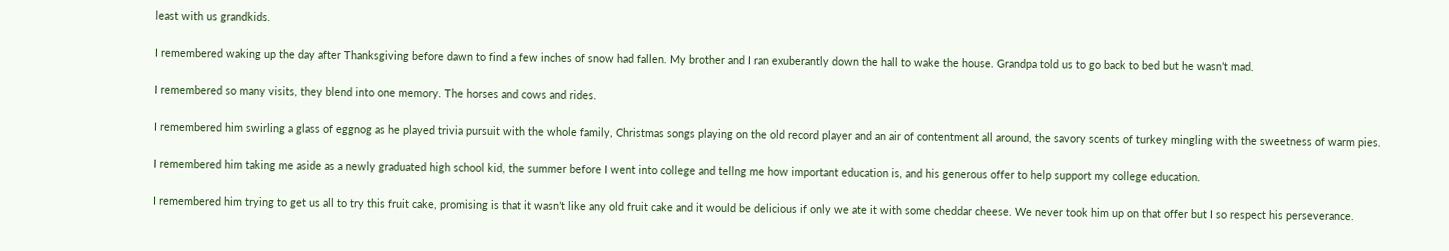least with us grandkids.

I remembered waking up the day after Thanksgiving before dawn to find a few inches of snow had fallen. My brother and I ran exuberantly down the hall to wake the house. Grandpa told us to go back to bed but he wasn’t mad.

I remembered so many visits, they blend into one memory. The horses and cows and rides.

I remembered him swirling a glass of eggnog as he played trivia pursuit with the whole family, Christmas songs playing on the old record player and an air of contentment all around, the savory scents of turkey mingling with the sweetness of warm pies.

I remembered him taking me aside as a newly graduated high school kid, the summer before I went into college and tellng me how important education is, and his generous offer to help support my college education.

I remembered him trying to get us all to try this fruit cake, promising is that it wasn’t like any old fruit cake and it would be delicious if only we ate it with some cheddar cheese. We never took him up on that offer but I so respect his perseverance.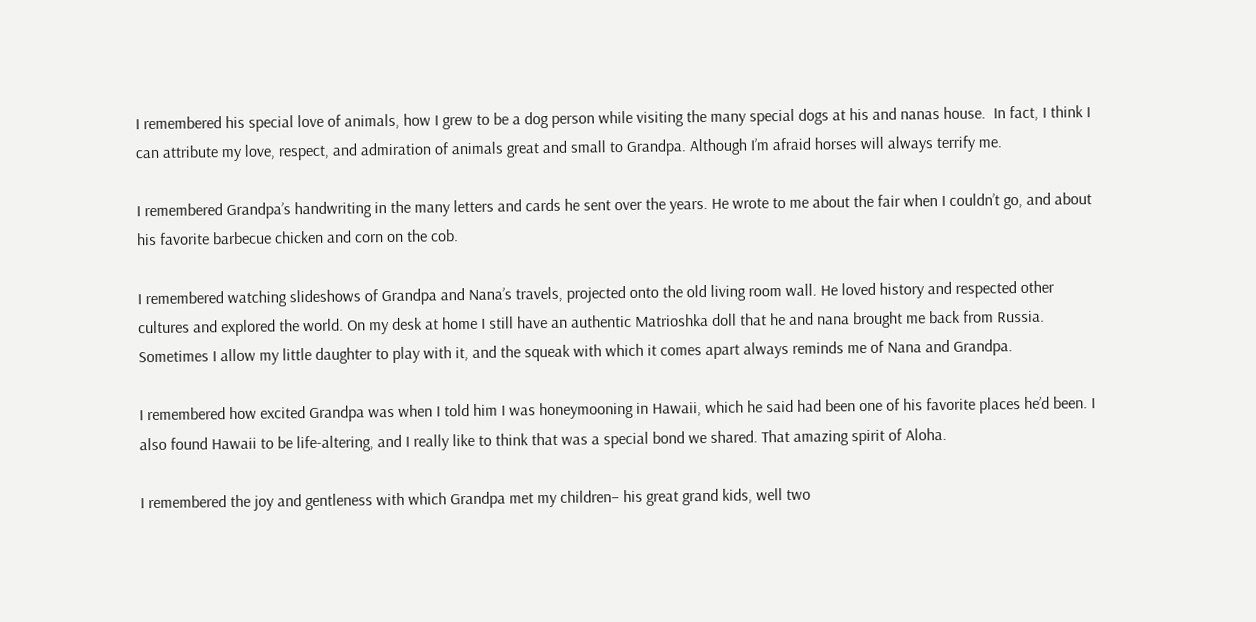I remembered his special love of animals, how I grew to be a dog person while visiting the many special dogs at his and nanas house.  In fact, I think I can attribute my love, respect, and admiration of animals great and small to Grandpa. Although I’m afraid horses will always terrify me.

I remembered Grandpa’s handwriting in the many letters and cards he sent over the years. He wrote to me about the fair when I couldn’t go, and about his favorite barbecue chicken and corn on the cob.

I remembered watching slideshows of Grandpa and Nana’s travels, projected onto the old living room wall. He loved history and respected other cultures and explored the world. On my desk at home I still have an authentic Matrioshka doll that he and nana brought me back from Russia. Sometimes I allow my little daughter to play with it, and the squeak with which it comes apart always reminds me of Nana and Grandpa.

I remembered how excited Grandpa was when I told him I was honeymooning in Hawaii, which he said had been one of his favorite places he’d been. I also found Hawaii to be life-altering, and I really like to think that was a special bond we shared. That amazing spirit of Aloha.

I remembered the joy and gentleness with which Grandpa met my children– his great grand kids, well two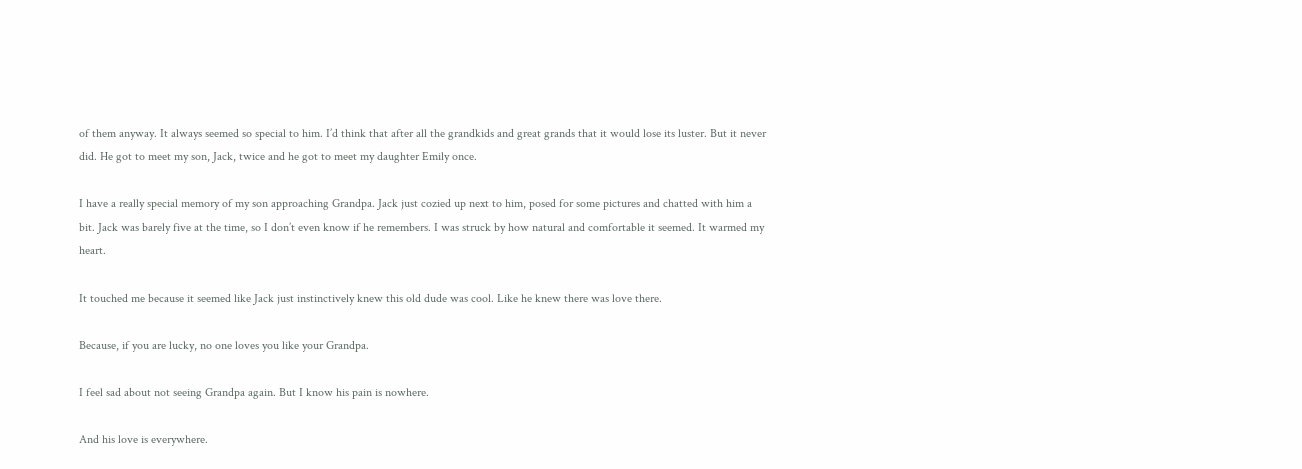of them anyway. It always seemed so special to him. I’d think that after all the grandkids and great grands that it would lose its luster. But it never did. He got to meet my son, Jack, twice and he got to meet my daughter Emily once.

I have a really special memory of my son approaching Grandpa. Jack just cozied up next to him, posed for some pictures and chatted with him a bit. Jack was barely five at the time, so I don’t even know if he remembers. I was struck by how natural and comfortable it seemed. It warmed my heart.

It touched me because it seemed like Jack just instinctively knew this old dude was cool. Like he knew there was love there.

Because, if you are lucky, no one loves you like your Grandpa.

I feel sad about not seeing Grandpa again. But I know his pain is nowhere.

And his love is everywhere.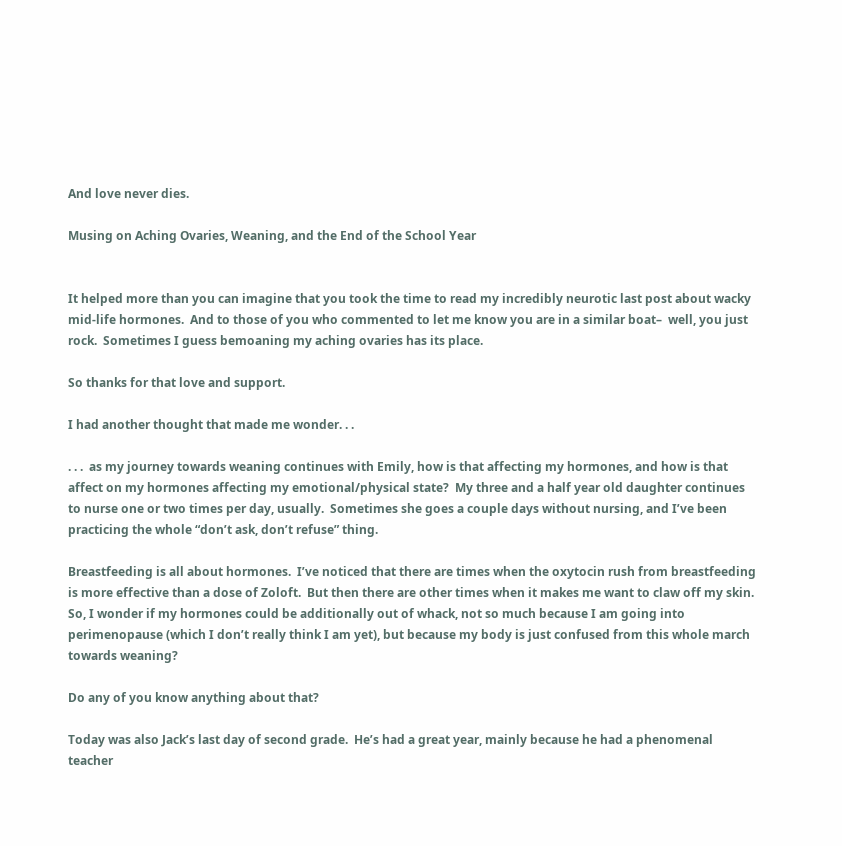And love never dies.

Musing on Aching Ovaries, Weaning, and the End of the School Year


It helped more than you can imagine that you took the time to read my incredibly neurotic last post about wacky mid-life hormones.  And to those of you who commented to let me know you are in a similar boat–  well, you just rock.  Sometimes I guess bemoaning my aching ovaries has its place.

So thanks for that love and support.

I had another thought that made me wonder. . .

. . .  as my journey towards weaning continues with Emily, how is that affecting my hormones, and how is that affect on my hormones affecting my emotional/physical state?  My three and a half year old daughter continues to nurse one or two times per day, usually.  Sometimes she goes a couple days without nursing, and I’ve been practicing the whole “don’t ask, don’t refuse” thing.

Breastfeeding is all about hormones.  I’ve noticed that there are times when the oxytocin rush from breastfeeding is more effective than a dose of Zoloft.  But then there are other times when it makes me want to claw off my skin.  So, I wonder if my hormones could be additionally out of whack, not so much because I am going into perimenopause (which I don’t really think I am yet), but because my body is just confused from this whole march towards weaning?

Do any of you know anything about that?

Today was also Jack’s last day of second grade.  He’s had a great year, mainly because he had a phenomenal teacher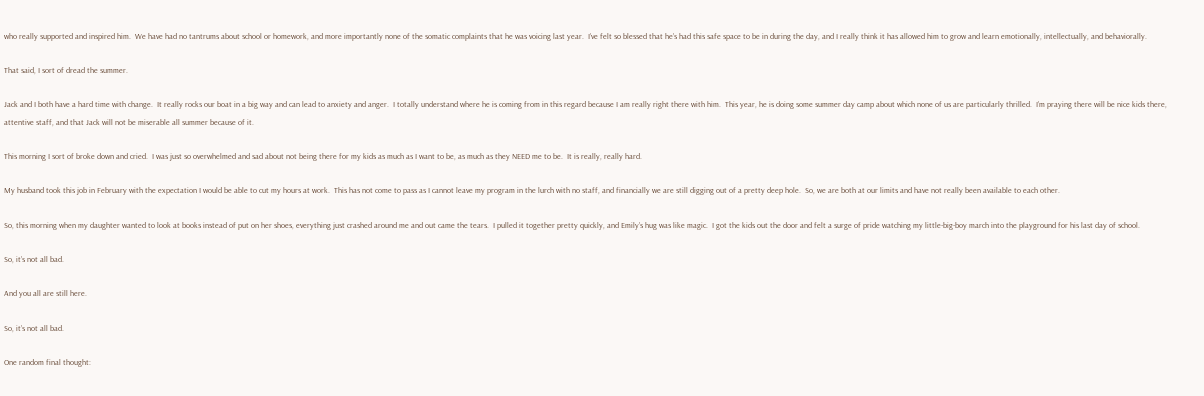who really supported and inspired him.  We have had no tantrums about school or homework, and more importantly none of the somatic complaints that he was voicing last year.  I’ve felt so blessed that he’s had this safe space to be in during the day, and I really think it has allowed him to grow and learn emotionally, intellectually, and behaviorally.

That said, I sort of dread the summer.

Jack and I both have a hard time with change.  It really rocks our boat in a big way and can lead to anxiety and anger.  I totally understand where he is coming from in this regard because I am really right there with him.  This year, he is doing some summer day camp about which none of us are particularly thrilled.  I’m praying there will be nice kids there, attentive staff, and that Jack will not be miserable all summer because of it.

This morning I sort of broke down and cried.  I was just so overwhelmed and sad about not being there for my kids as much as I want to be, as much as they NEED me to be.  It is really, really hard.

My husband took this job in February with the expectation I would be able to cut my hours at work.  This has not come to pass as I cannot leave my program in the lurch with no staff, and financially we are still digging out of a pretty deep hole.  So, we are both at our limits and have not really been available to each other.

So, this morning when my daughter wanted to look at books instead of put on her shoes, everything just crashed around me and out came the tears.  I pulled it together pretty quickly, and Emily’s hug was like magic.  I got the kids out the door and felt a surge of pride watching my little-big-boy march into the playground for his last day of school.

So, it’s not all bad.

And you all are still here.

So, it’s not all bad.

One random final thought: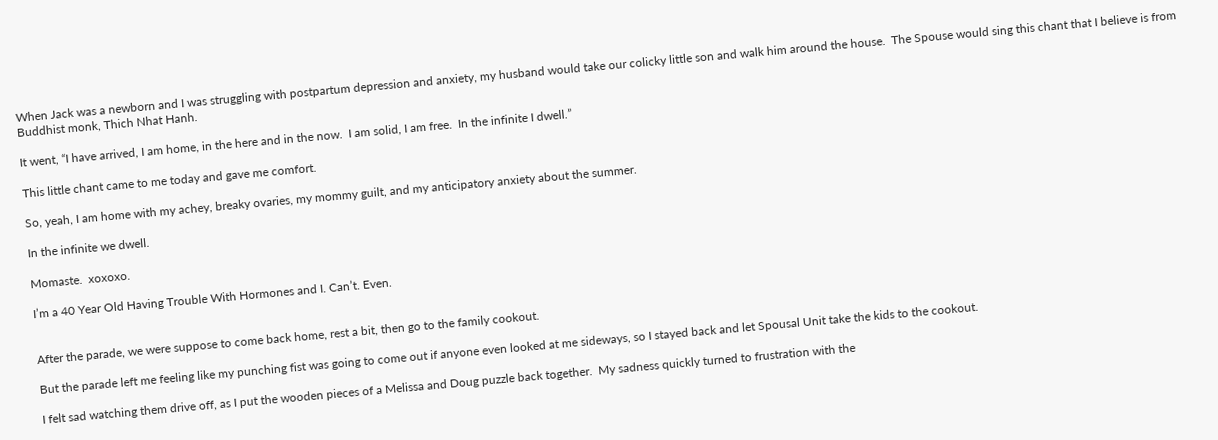When Jack was a newborn and I was struggling with postpartum depression and anxiety, my husband would take our colicky little son and walk him around the house.  The Spouse would sing this chant that I believe is from Buddhist monk, Thich Nhat Hanh.

It went, “I have arrived, I am home, in the here and in the now.  I am solid, I am free.  In the infinite I dwell.”

This little chant came to me today and gave me comfort.

So, yeah, I am home with my achey, breaky ovaries, my mommy guilt, and my anticipatory anxiety about the summer.

In the infinite we dwell.

Momaste.  xoxoxo.

I’m a 40 Year Old Having Trouble With Hormones and I. Can’t. Even.


After the parade, we were suppose to come back home, rest a bit, then go to the family cookout.

But the parade left me feeling like my punching fist was going to come out if anyone even looked at me sideways, so I stayed back and let Spousal Unit take the kids to the cookout.

I felt sad watching them drive off, as I put the wooden pieces of a Melissa and Doug puzzle back together.  My sadness quickly turned to frustration with the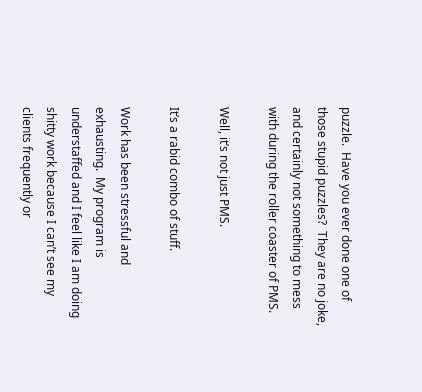puzzle.  Have you ever done one of those stupid puzzles?  They are no joke, and certainly not something to mess with during the roller coaster of PMS.

Well, it’s not just PMS.

It’s a rabid combo of stuff.

Work has been stressful and exhausting.  My program is understaffed and I feel like I am doing shitty work because I can’t see my clients frequently or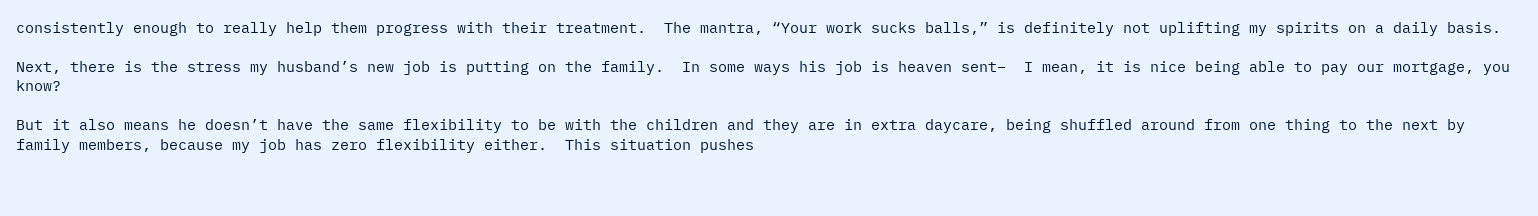consistently enough to really help them progress with their treatment.  The mantra, “Your work sucks balls,” is definitely not uplifting my spirits on a daily basis.

Next, there is the stress my husband’s new job is putting on the family.  In some ways his job is heaven sent–  I mean, it is nice being able to pay our mortgage, you know?

But it also means he doesn’t have the same flexibility to be with the children and they are in extra daycare, being shuffled around from one thing to the next by family members, because my job has zero flexibility either.  This situation pushes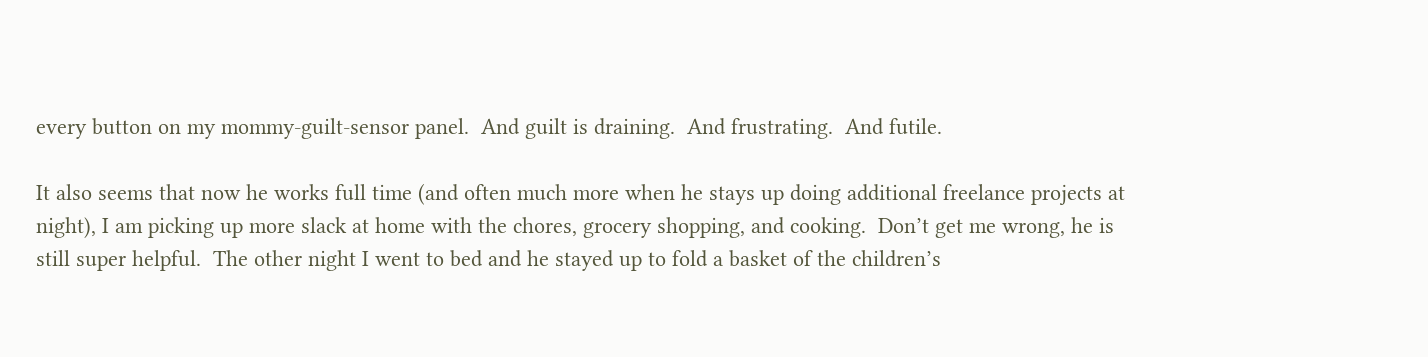every button on my mommy-guilt-sensor panel.  And guilt is draining.  And frustrating.  And futile.

It also seems that now he works full time (and often much more when he stays up doing additional freelance projects at night), I am picking up more slack at home with the chores, grocery shopping, and cooking.  Don’t get me wrong, he is still super helpful.  The other night I went to bed and he stayed up to fold a basket of the children’s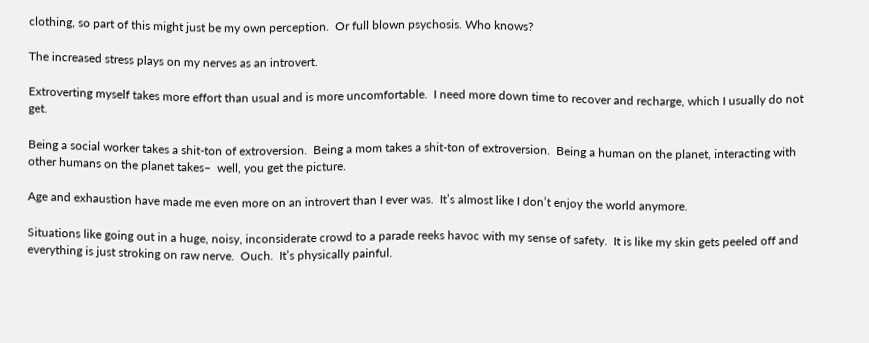clothing, so part of this might just be my own perception.  Or full blown psychosis. Who knows?

The increased stress plays on my nerves as an introvert.

Extroverting myself takes more effort than usual and is more uncomfortable.  I need more down time to recover and recharge, which I usually do not get.

Being a social worker takes a shit-ton of extroversion.  Being a mom takes a shit-ton of extroversion.  Being a human on the planet, interacting with other humans on the planet takes–  well, you get the picture.

Age and exhaustion have made me even more on an introvert than I ever was.  It’s almost like I don’t enjoy the world anymore.

Situations like going out in a huge, noisy, inconsiderate crowd to a parade reeks havoc with my sense of safety.  It is like my skin gets peeled off and everything is just stroking on raw nerve.  Ouch.  It’s physically painful.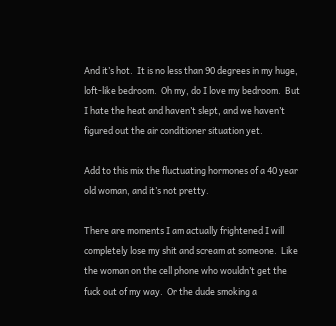And it’s hot.  It is no less than 90 degrees in my huge, loft-like bedroom.  Oh my, do I love my bedroom.  But I hate the heat and haven’t slept, and we haven’t figured out the air conditioner situation yet.

Add to this mix the fluctuating hormones of a 40 year old woman, and it’s not pretty.

There are moments I am actually frightened I will completely lose my shit and scream at someone.  Like the woman on the cell phone who wouldn’t get the fuck out of my way.  Or the dude smoking a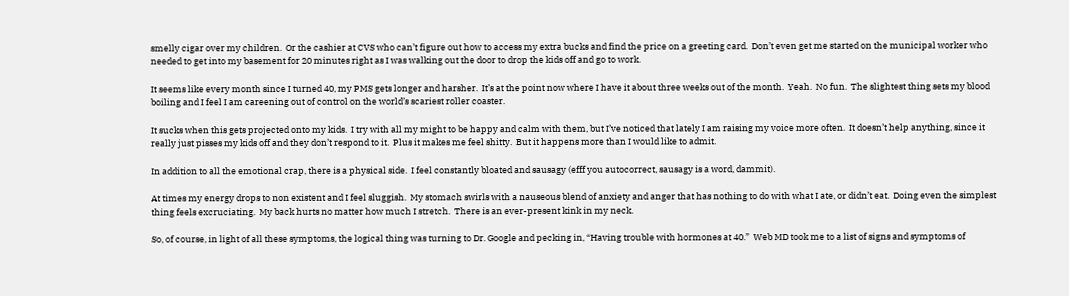smelly cigar over my children.  Or the cashier at CVS who can’t figure out how to access my extra bucks and find the price on a greeting card.  Don’t even get me started on the municipal worker who needed to get into my basement for 20 minutes right as I was walking out the door to drop the kids off and go to work.

It seems like every month since I turned 40, my PMS gets longer and harsher.  It’s at the point now where I have it about three weeks out of the month.  Yeah.  No fun.  The slightest thing sets my blood boiling and I feel I am careening out of control on the world’s scariest roller coaster.

It sucks when this gets projected onto my kids.  I try with all my might to be happy and calm with them, but I’ve noticed that lately I am raising my voice more often.  It doesn’t help anything, since it really just pisses my kids off and they don’t respond to it.  Plus it makes me feel shitty.  But it happens more than I would like to admit.

In addition to all the emotional crap, there is a physical side.  I feel constantly bloated and sausagy (efff you autocorrect, sausagy is a word, dammit).

At times my energy drops to non existent and I feel sluggish.  My stomach swirls with a nauseous blend of anxiety and anger that has nothing to do with what I ate, or didn’t eat.  Doing even the simplest thing feels excruciating.  My back hurts no matter how much I stretch.  There is an ever-present kink in my neck.

So, of course, in light of all these symptoms, the logical thing was turning to Dr. Google and pecking in, “Having trouble with hormones at 40.”  Web MD took me to a list of signs and symptoms of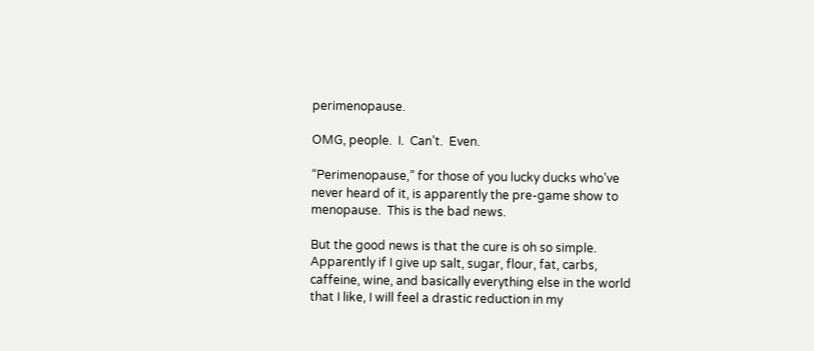perimenopause.

OMG, people.  I.  Can’t.  Even.

“Perimenopause,” for those of you lucky ducks who’ve never heard of it, is apparently the pre-game show to menopause.  This is the bad news.

But the good news is that the cure is oh so simple.  Apparently if I give up salt, sugar, flour, fat, carbs, caffeine, wine, and basically everything else in the world that I like, I will feel a drastic reduction in my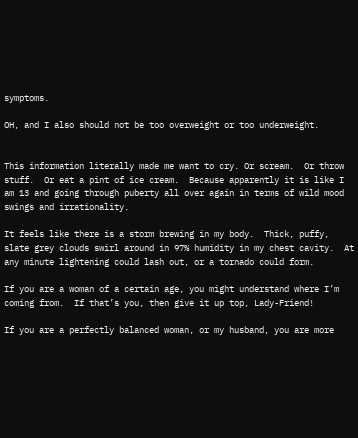symptoms.

OH, and I also should not be too overweight or too underweight.


This information literally made me want to cry. Or scream.  Or throw stuff.  Or eat a pint of ice cream.  Because apparently it is like I am 13 and going through puberty all over again in terms of wild mood swings and irrationality.

It feels like there is a storm brewing in my body.  Thick, puffy, slate grey clouds swirl around in 97% humidity in my chest cavity.  At any minute lightening could lash out, or a tornado could form.

If you are a woman of a certain age, you might understand where I’m coming from.  If that’s you, then give it up top, Lady-Friend!

If you are a perfectly balanced woman, or my husband, you are more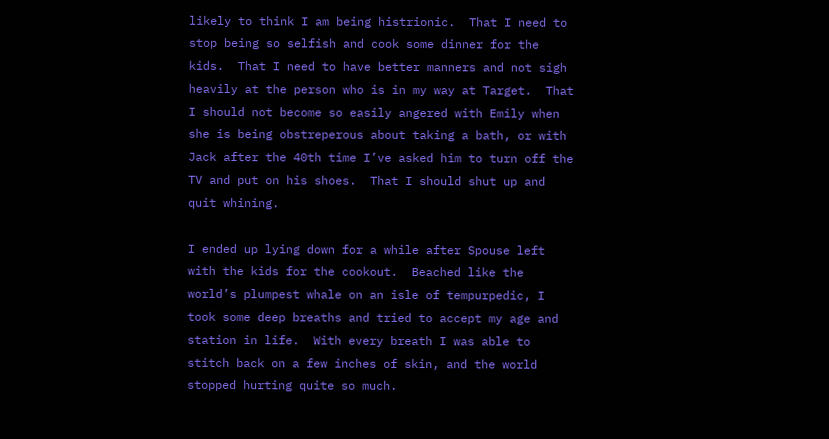likely to think I am being histrionic.  That I need to stop being so selfish and cook some dinner for the kids.  That I need to have better manners and not sigh heavily at the person who is in my way at Target.  That I should not become so easily angered with Emily when she is being obstreperous about taking a bath, or with Jack after the 40th time I’ve asked him to turn off the TV and put on his shoes.  That I should shut up and quit whining.

I ended up lying down for a while after Spouse left with the kids for the cookout.  Beached like the world’s plumpest whale on an isle of tempurpedic, I took some deep breaths and tried to accept my age and station in life.  With every breath I was able to stitch back on a few inches of skin, and the world stopped hurting quite so much.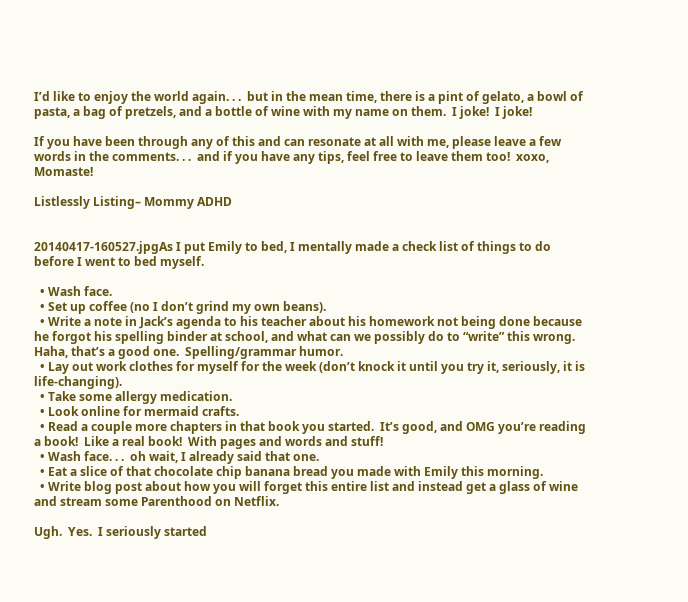I’d like to enjoy the world again. . .  but in the mean time, there is a pint of gelato, a bowl of pasta, a bag of pretzels, and a bottle of wine with my name on them.  I joke!  I joke!

If you have been through any of this and can resonate at all with me, please leave a few words in the comments. . .  and if you have any tips, feel free to leave them too!  xoxo, Momaste!

Listlessly Listing– Mommy ADHD


20140417-160527.jpgAs I put Emily to bed, I mentally made a check list of things to do before I went to bed myself.

  • Wash face.
  • Set up coffee (no I don’t grind my own beans).
  • Write a note in Jack’s agenda to his teacher about his homework not being done because he forgot his spelling binder at school, and what can we possibly do to “write” this wrong.  Haha, that’s a good one.  Spelling/grammar humor.
  • Lay out work clothes for myself for the week (don’t knock it until you try it, seriously, it is life-changing).
  • Take some allergy medication.
  • Look online for mermaid crafts.
  • Read a couple more chapters in that book you started.  It’s good, and OMG you’re reading a book!  Like a real book!  With pages and words and stuff!
  • Wash face. . .  oh wait, I already said that one.
  • Eat a slice of that chocolate chip banana bread you made with Emily this morning.
  • Write blog post about how you will forget this entire list and instead get a glass of wine and stream some Parenthood on Netflix.

Ugh.  Yes.  I seriously started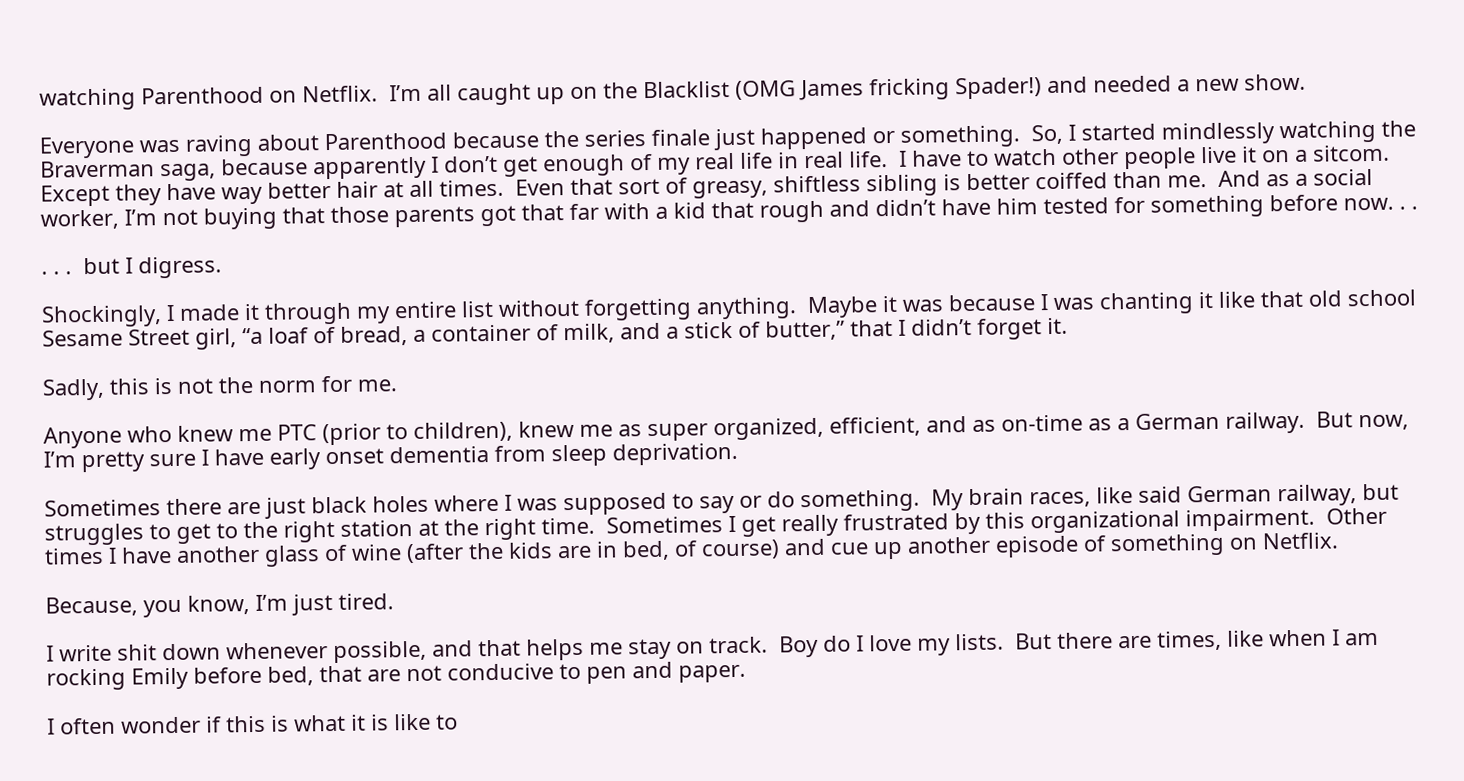watching Parenthood on Netflix.  I’m all caught up on the Blacklist (OMG James fricking Spader!) and needed a new show.

Everyone was raving about Parenthood because the series finale just happened or something.  So, I started mindlessly watching the Braverman saga, because apparently I don’t get enough of my real life in real life.  I have to watch other people live it on a sitcom.  Except they have way better hair at all times.  Even that sort of greasy, shiftless sibling is better coiffed than me.  And as a social worker, I’m not buying that those parents got that far with a kid that rough and didn’t have him tested for something before now. . .

. . .  but I digress.

Shockingly, I made it through my entire list without forgetting anything.  Maybe it was because I was chanting it like that old school Sesame Street girl, “a loaf of bread, a container of milk, and a stick of butter,” that I didn’t forget it.

Sadly, this is not the norm for me.

Anyone who knew me PTC (prior to children), knew me as super organized, efficient, and as on-time as a German railway.  But now, I’m pretty sure I have early onset dementia from sleep deprivation.

Sometimes there are just black holes where I was supposed to say or do something.  My brain races, like said German railway, but struggles to get to the right station at the right time.  Sometimes I get really frustrated by this organizational impairment.  Other times I have another glass of wine (after the kids are in bed, of course) and cue up another episode of something on Netflix.

Because, you know, I’m just tired.

I write shit down whenever possible, and that helps me stay on track.  Boy do I love my lists.  But there are times, like when I am rocking Emily before bed, that are not conducive to pen and paper.

I often wonder if this is what it is like to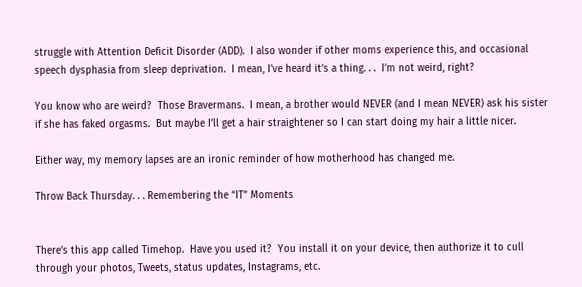struggle with Attention Deficit Disorder (ADD).  I also wonder if other moms experience this, and occasional speech dysphasia from sleep deprivation.  I mean, I’ve heard it’s a thing. . .  I’m not weird, right?

You know who are weird?  Those Bravermans.  I mean, a brother would NEVER (and I mean NEVER) ask his sister if she has faked orgasms.  But maybe I’ll get a hair straightener so I can start doing my hair a little nicer.

Either way, my memory lapses are an ironic reminder of how motherhood has changed me.

Throw Back Thursday. . . Remembering the “IT” Moments


There’s this app called Timehop.  Have you used it?  You install it on your device, then authorize it to cull through your photos, Tweets, status updates, Instagrams, etc.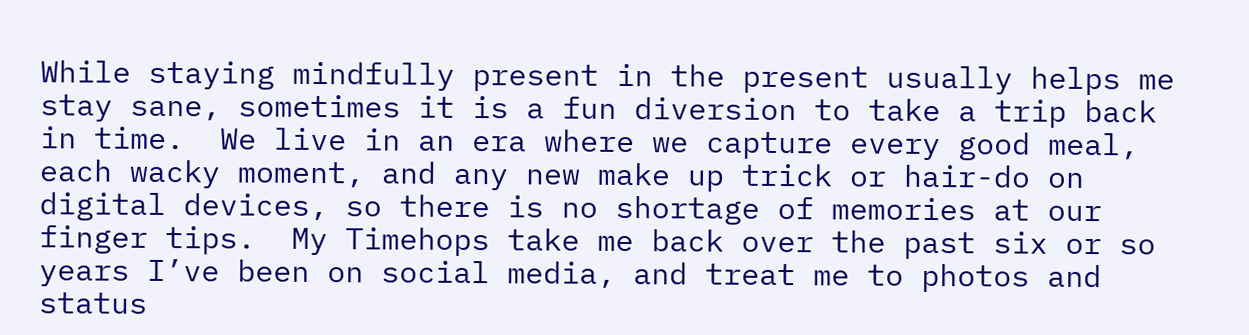While staying mindfully present in the present usually helps me stay sane, sometimes it is a fun diversion to take a trip back in time.  We live in an era where we capture every good meal, each wacky moment, and any new make up trick or hair-do on digital devices, so there is no shortage of memories at our finger tips.  My Timehops take me back over the past six or so years I’ve been on social media, and treat me to photos and status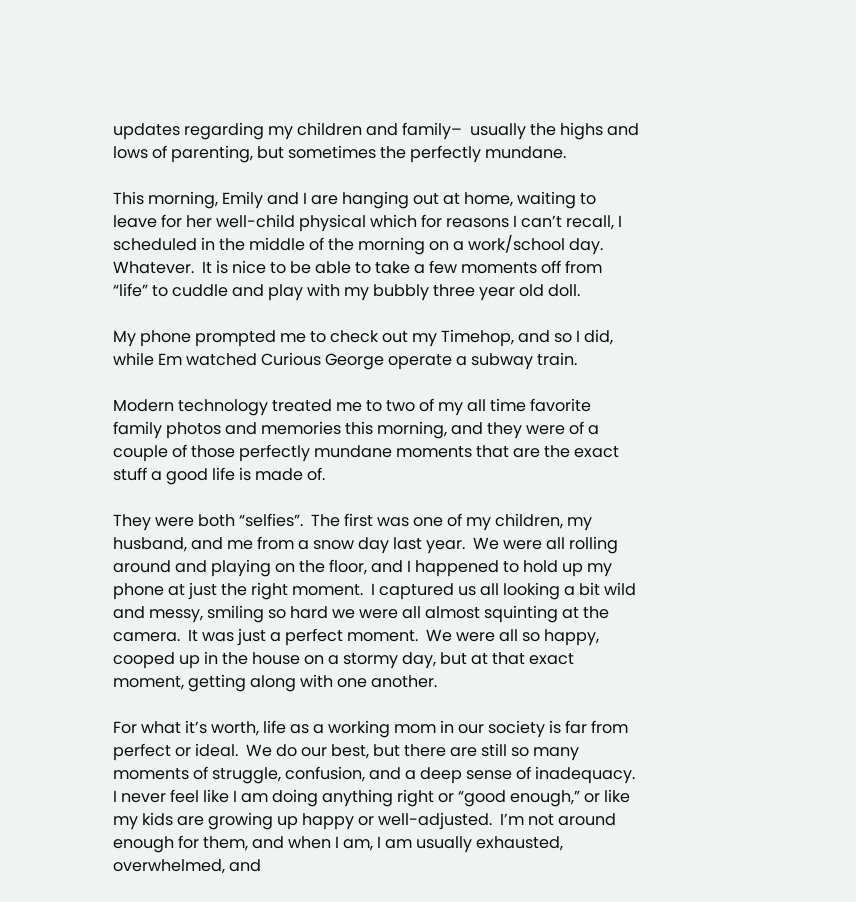updates regarding my children and family–  usually the highs and lows of parenting, but sometimes the perfectly mundane.

This morning, Emily and I are hanging out at home, waiting to leave for her well-child physical which for reasons I can’t recall, I scheduled in the middle of the morning on a work/school day.  Whatever.  It is nice to be able to take a few moments off from “life” to cuddle and play with my bubbly three year old doll.

My phone prompted me to check out my Timehop, and so I did, while Em watched Curious George operate a subway train.

Modern technology treated me to two of my all time favorite family photos and memories this morning, and they were of a couple of those perfectly mundane moments that are the exact stuff a good life is made of.

They were both “selfies”.  The first was one of my children, my husband, and me from a snow day last year.  We were all rolling around and playing on the floor, and I happened to hold up my phone at just the right moment.  I captured us all looking a bit wild and messy, smiling so hard we were all almost squinting at the camera.  It was just a perfect moment.  We were all so happy, cooped up in the house on a stormy day, but at that exact moment, getting along with one another.

For what it’s worth, life as a working mom in our society is far from perfect or ideal.  We do our best, but there are still so many moments of struggle, confusion, and a deep sense of inadequacy.  I never feel like I am doing anything right or “good enough,” or like my kids are growing up happy or well-adjusted.  I’m not around enough for them, and when I am, I am usually exhausted, overwhelmed, and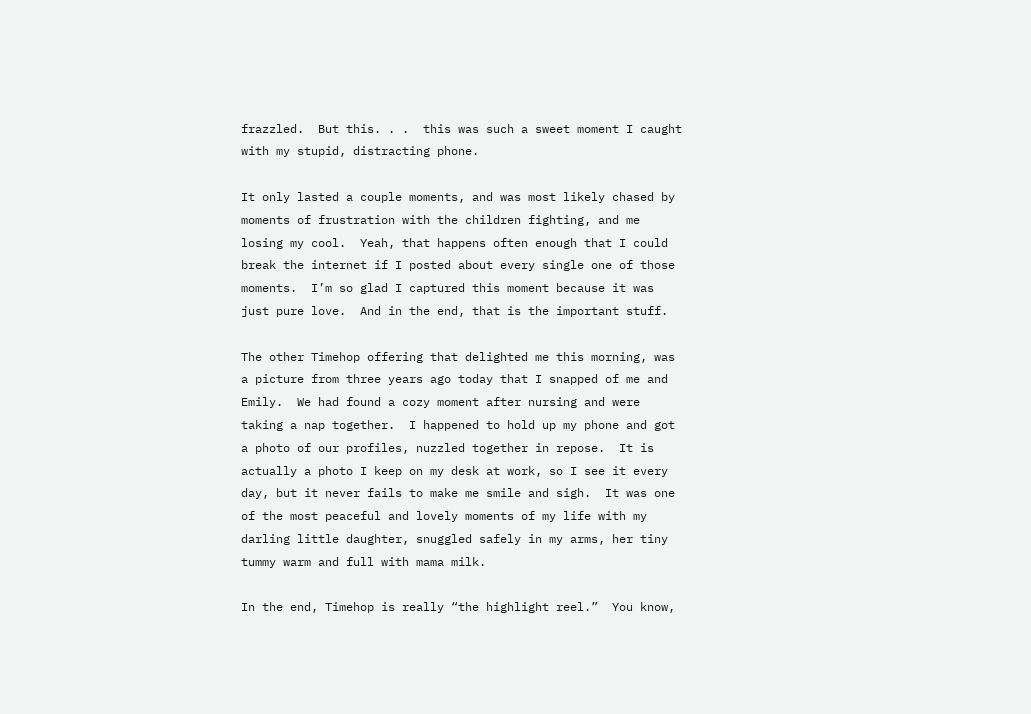frazzled.  But this. . .  this was such a sweet moment I caught with my stupid, distracting phone.

It only lasted a couple moments, and was most likely chased by moments of frustration with the children fighting, and me losing my cool.  Yeah, that happens often enough that I could break the internet if I posted about every single one of those moments.  I’m so glad I captured this moment because it was just pure love.  And in the end, that is the important stuff.

The other Timehop offering that delighted me this morning, was a picture from three years ago today that I snapped of me and Emily.  We had found a cozy moment after nursing and were taking a nap together.  I happened to hold up my phone and got a photo of our profiles, nuzzled together in repose.  It is actually a photo I keep on my desk at work, so I see it every day, but it never fails to make me smile and sigh.  It was one of the most peaceful and lovely moments of my life with my darling little daughter, snuggled safely in my arms, her tiny tummy warm and full with mama milk.

In the end, Timehop is really “the highlight reel.”  You know,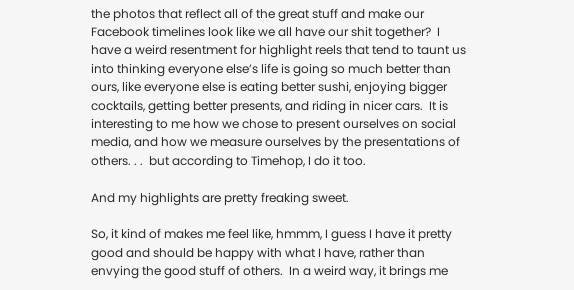the photos that reflect all of the great stuff and make our Facebook timelines look like we all have our shit together?  I have a weird resentment for highlight reels that tend to taunt us into thinking everyone else’s life is going so much better than ours, like everyone else is eating better sushi, enjoying bigger cocktails, getting better presents, and riding in nicer cars.  It is interesting to me how we chose to present ourselves on social media, and how we measure ourselves by the presentations of others. . .  but according to Timehop, I do it too.

And my highlights are pretty freaking sweet.

So, it kind of makes me feel like, hmmm, I guess I have it pretty good and should be happy with what I have, rather than envying the good stuff of others.  In a weird way, it brings me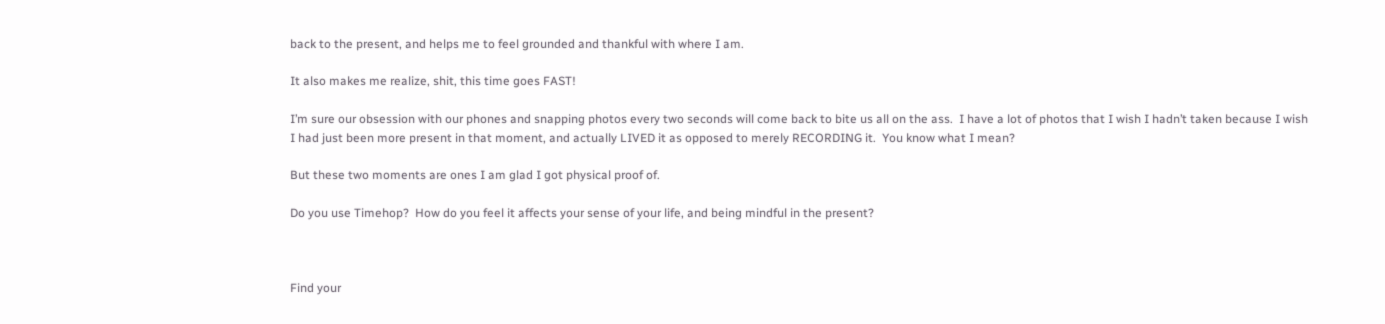back to the present, and helps me to feel grounded and thankful with where I am.

It also makes me realize, shit, this time goes FAST!

I’m sure our obsession with our phones and snapping photos every two seconds will come back to bite us all on the ass.  I have a lot of photos that I wish I hadn’t taken because I wish I had just been more present in that moment, and actually LIVED it as opposed to merely RECORDING it.  You know what I mean?

But these two moments are ones I am glad I got physical proof of.

Do you use Timehop?  How do you feel it affects your sense of your life, and being mindful in the present?



Find your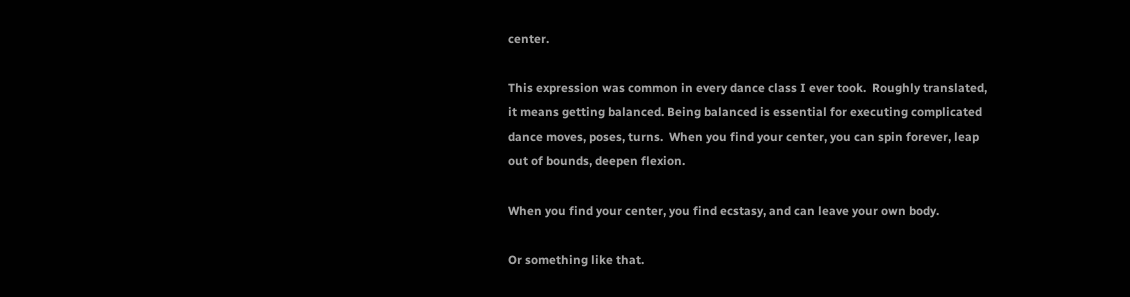center.

This expression was common in every dance class I ever took.  Roughly translated, it means getting balanced. Being balanced is essential for executing complicated dance moves, poses, turns.  When you find your center, you can spin forever, leap out of bounds, deepen flexion.

When you find your center, you find ecstasy, and can leave your own body.

Or something like that.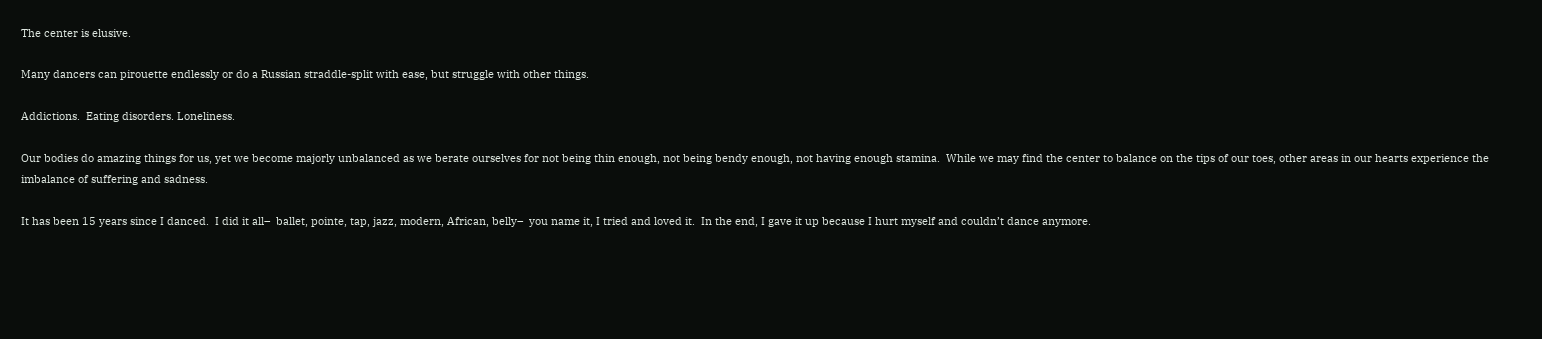The center is elusive.

Many dancers can pirouette endlessly or do a Russian straddle-split with ease, but struggle with other things.

Addictions.  Eating disorders. Loneliness.

Our bodies do amazing things for us, yet we become majorly unbalanced as we berate ourselves for not being thin enough, not being bendy enough, not having enough stamina.  While we may find the center to balance on the tips of our toes, other areas in our hearts experience the imbalance of suffering and sadness.

It has been 15 years since I danced.  I did it all–  ballet, pointe, tap, jazz, modern, African, belly–  you name it, I tried and loved it.  In the end, I gave it up because I hurt myself and couldn’t dance anymore.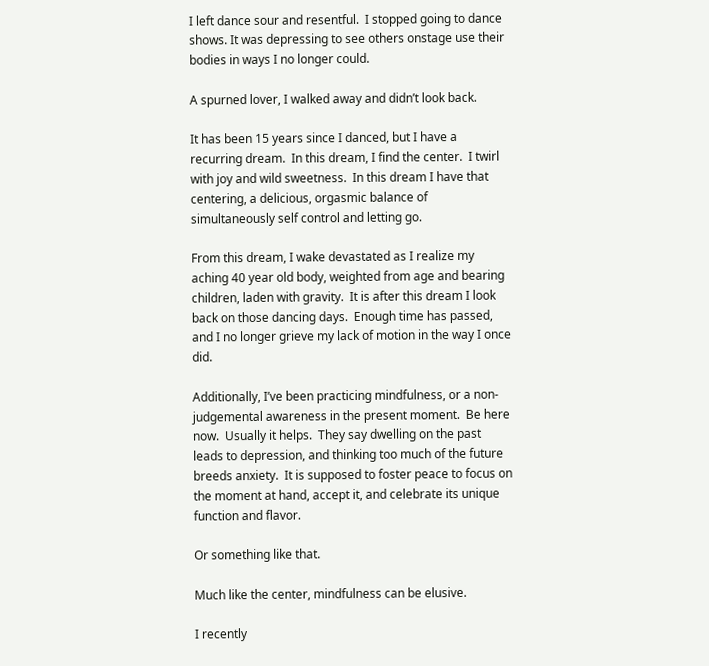I left dance sour and resentful.  I stopped going to dance shows. It was depressing to see others onstage use their bodies in ways I no longer could.

A spurned lover, I walked away and didn’t look back.

It has been 15 years since I danced, but I have a recurring dream.  In this dream, I find the center.  I twirl with joy and wild sweetness.  In this dream I have that centering, a delicious, orgasmic balance of simultaneously self control and letting go.

From this dream, I wake devastated as I realize my aching 40 year old body, weighted from age and bearing children, laden with gravity.  It is after this dream I look back on those dancing days.  Enough time has passed, and I no longer grieve my lack of motion in the way I once did.

Additionally, I’ve been practicing mindfulness, or a non-judgemental awareness in the present moment.  Be here now.  Usually it helps.  They say dwelling on the past leads to depression, and thinking too much of the future breeds anxiety.  It is supposed to foster peace to focus on the moment at hand, accept it, and celebrate its unique function and flavor.

Or something like that.

Much like the center, mindfulness can be elusive.

I recently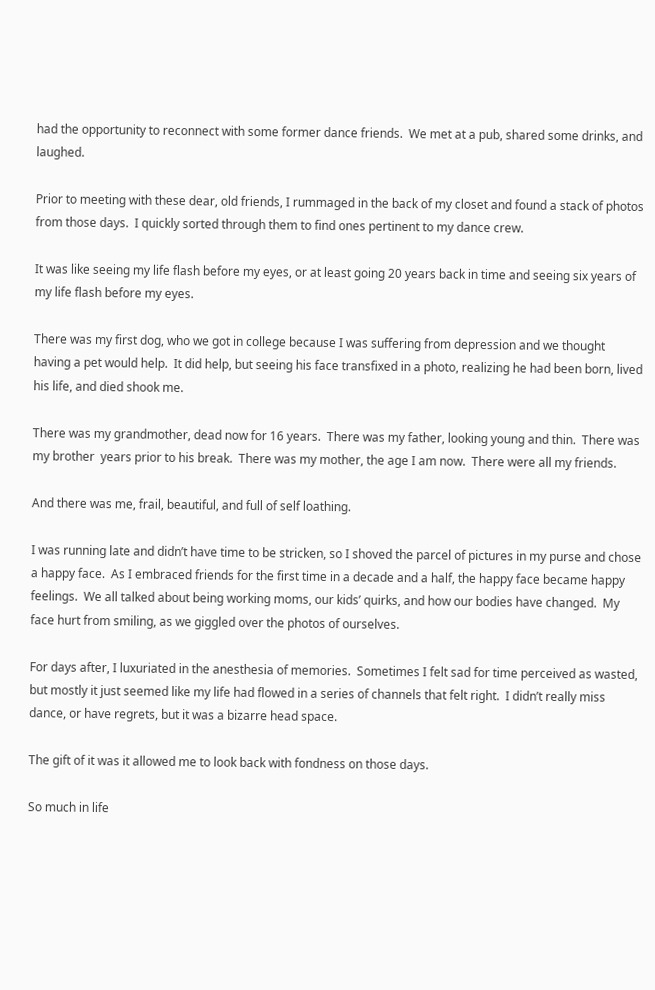had the opportunity to reconnect with some former dance friends.  We met at a pub, shared some drinks, and laughed.

Prior to meeting with these dear, old friends, I rummaged in the back of my closet and found a stack of photos from those days.  I quickly sorted through them to find ones pertinent to my dance crew.

It was like seeing my life flash before my eyes, or at least going 20 years back in time and seeing six years of my life flash before my eyes.

There was my first dog, who we got in college because I was suffering from depression and we thought having a pet would help.  It did help, but seeing his face transfixed in a photo, realizing he had been born, lived his life, and died shook me.

There was my grandmother, dead now for 16 years.  There was my father, looking young and thin.  There was my brother  years prior to his break.  There was my mother, the age I am now.  There were all my friends.

And there was me, frail, beautiful, and full of self loathing.

I was running late and didn’t have time to be stricken, so I shoved the parcel of pictures in my purse and chose a happy face.  As I embraced friends for the first time in a decade and a half, the happy face became happy feelings.  We all talked about being working moms, our kids’ quirks, and how our bodies have changed.  My face hurt from smiling, as we giggled over the photos of ourselves.

For days after, I luxuriated in the anesthesia of memories.  Sometimes I felt sad for time perceived as wasted, but mostly it just seemed like my life had flowed in a series of channels that felt right.  I didn’t really miss dance, or have regrets, but it was a bizarre head space.

The gift of it was it allowed me to look back with fondness on those days.

So much in life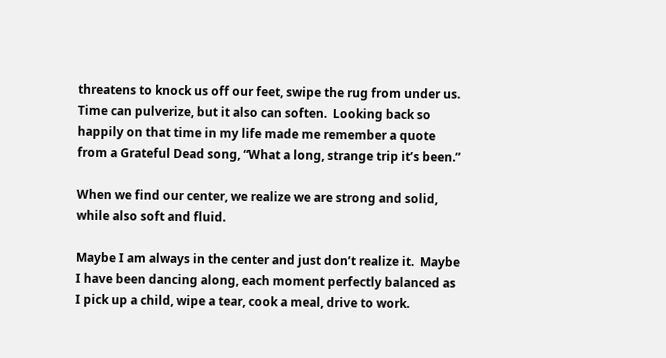threatens to knock us off our feet, swipe the rug from under us.  Time can pulverize, but it also can soften.  Looking back so happily on that time in my life made me remember a quote from a Grateful Dead song, “What a long, strange trip it’s been.”

When we find our center, we realize we are strong and solid, while also soft and fluid.

Maybe I am always in the center and just don’t realize it.  Maybe I have been dancing along, each moment perfectly balanced as I pick up a child, wipe a tear, cook a meal, drive to work.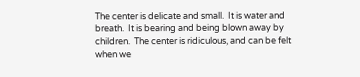The center is delicate and small.  It is water and breath.  It is bearing and being blown away by children.  The center is ridiculous, and can be felt when we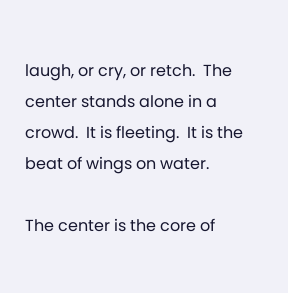laugh, or cry, or retch.  The center stands alone in a crowd.  It is fleeting.  It is the beat of wings on water.

The center is the core of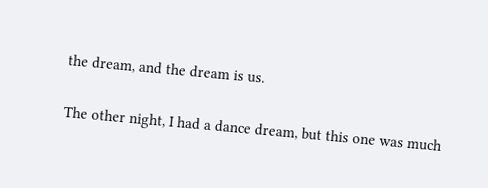the dream, and the dream is us.

The other night, I had a dance dream, but this one was much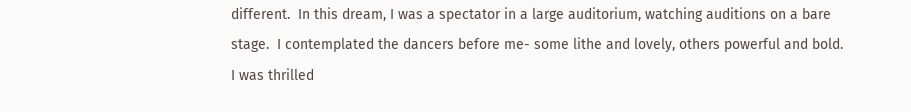different.  In this dream, I was a spectator in a large auditorium, watching auditions on a bare stage.  I contemplated the dancers before me- some lithe and lovely, others powerful and bold.  I was thrilled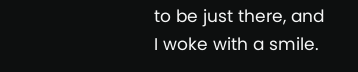to be just there, and I woke with a smile.